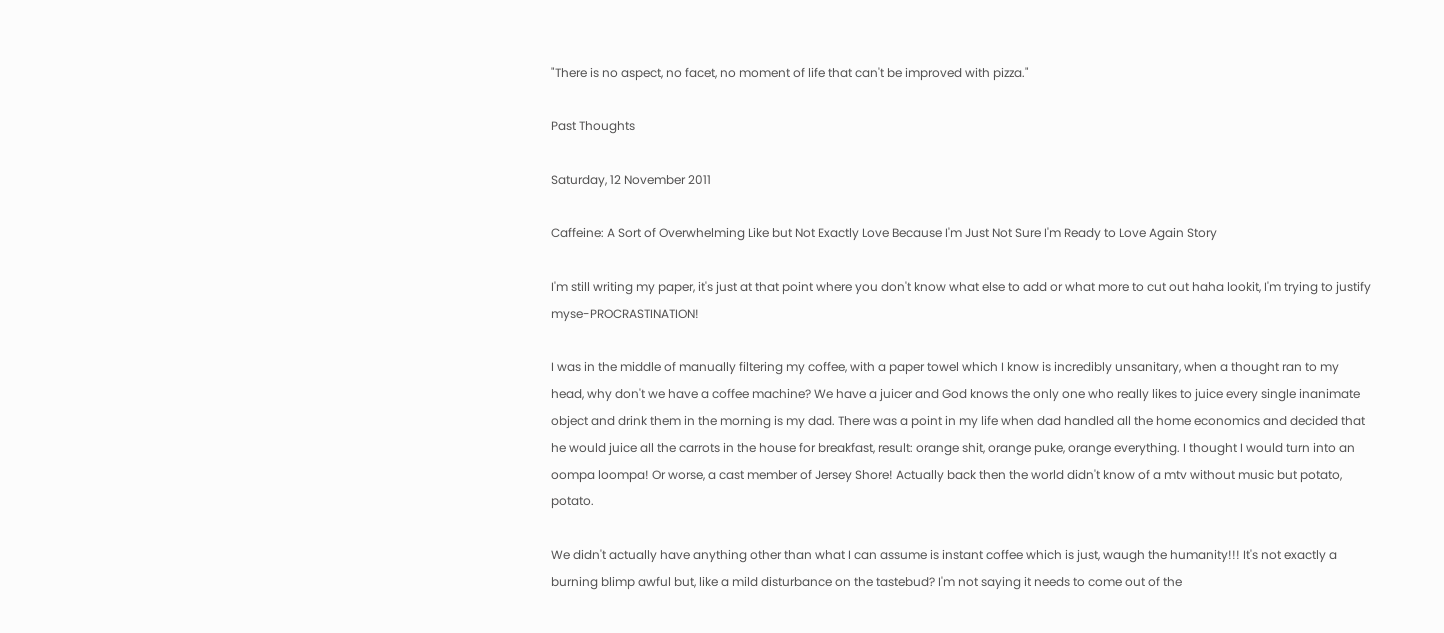"There is no aspect, no facet, no moment of life that can't be improved with pizza."

Past Thoughts

Saturday, 12 November 2011

Caffeine: A Sort of Overwhelming Like but Not Exactly Love Because I'm Just Not Sure I'm Ready to Love Again Story

I'm still writing my paper, it's just at that point where you don't know what else to add or what more to cut out haha lookit, I'm trying to justify myse-PROCRASTINATION!

I was in the middle of manually filtering my coffee, with a paper towel which I know is incredibly unsanitary, when a thought ran to my head, why don't we have a coffee machine? We have a juicer and God knows the only one who really likes to juice every single inanimate object and drink them in the morning is my dad. There was a point in my life when dad handled all the home economics and decided that he would juice all the carrots in the house for breakfast, result: orange shit, orange puke, orange everything. I thought I would turn into an oompa loompa! Or worse, a cast member of Jersey Shore! Actually back then the world didn't know of a mtv without music but potato, potato.

We didn't actually have anything other than what I can assume is instant coffee which is just, waugh the humanity!!! It's not exactly a burning blimp awful but, like a mild disturbance on the tastebud? I'm not saying it needs to come out of the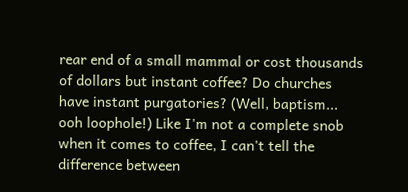rear end of a small mammal or cost thousands of dollars but instant coffee? Do churches have instant purgatories? (Well, baptism... ooh loophole!) Like I'm not a complete snob when it comes to coffee, I can't tell the difference between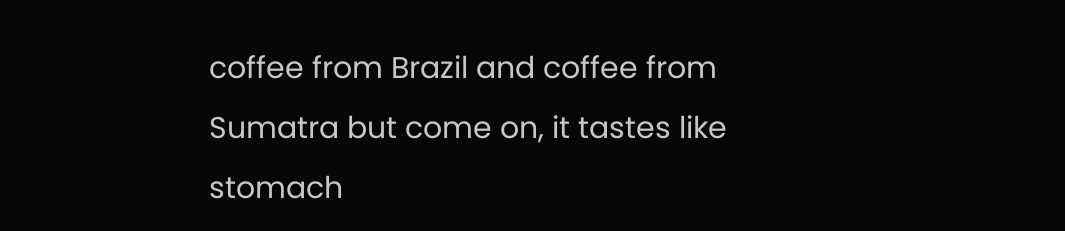coffee from Brazil and coffee from Sumatra but come on, it tastes like stomach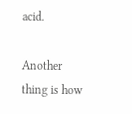acid.

Another thing is how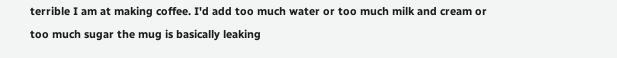terrible I am at making coffee. I'd add too much water or too much milk and cream or too much sugar the mug is basically leaking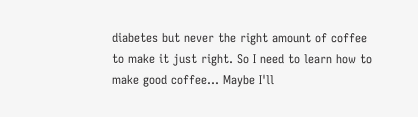diabetes but never the right amount of coffee to make it just right. So I need to learn how to make good coffee... Maybe I'll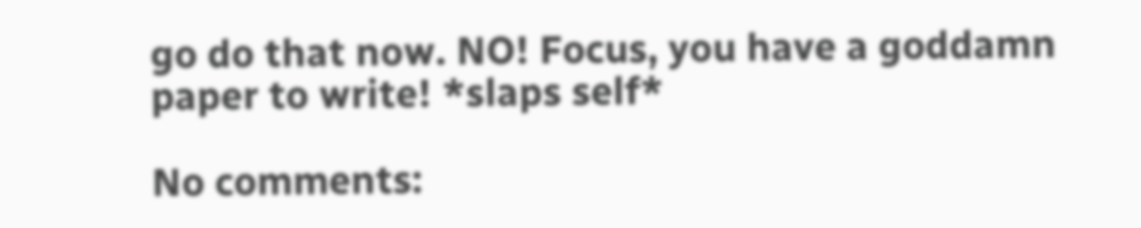go do that now. NO! Focus, you have a goddamn paper to write! *slaps self*

No comments: